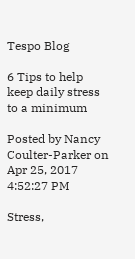Tespo Blog

6 Tips to help keep daily stress to a minimum

Posted by Nancy Coulter-Parker on Apr 25, 2017 4:52:27 PM

Stress,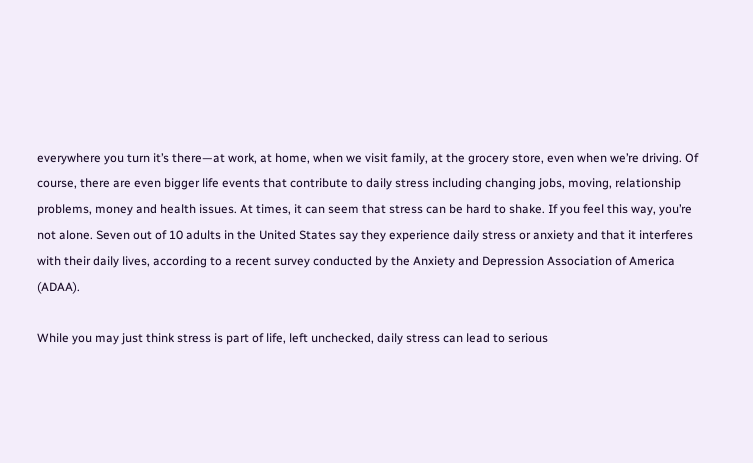everywhere you turn it’s there—at work, at home, when we visit family, at the grocery store, even when we’re driving. Of course, there are even bigger life events that contribute to daily stress including changing jobs, moving, relationship problems, money and health issues. At times, it can seem that stress can be hard to shake. If you feel this way, you’re not alone. Seven out of 10 adults in the United States say they experience daily stress or anxiety and that it interferes with their daily lives, according to a recent survey conducted by the Anxiety and Depression Association of America (ADAA).

While you may just think stress is part of life, left unchecked, daily stress can lead to serious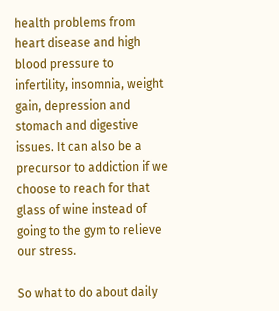health problems from heart disease and high blood pressure to infertility, insomnia, weight gain, depression and stomach and digestive issues. It can also be a precursor to addiction if we choose to reach for that glass of wine instead of going to the gym to relieve our stress.

So what to do about daily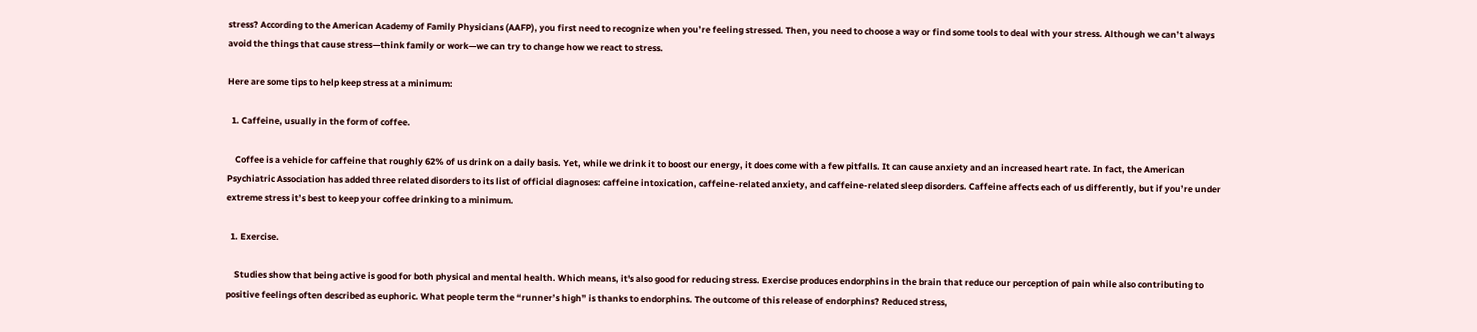stress? According to the American Academy of Family Physicians (AAFP), you first need to recognize when you’re feeling stressed. Then, you need to choose a way or find some tools to deal with your stress. Although we can’t always avoid the things that cause stress—think family or work—we can try to change how we react to stress.

Here are some tips to help keep stress at a minimum:

  1. Caffeine, usually in the form of coffee.

    Coffee is a vehicle for caffeine that roughly 62% of us drink on a daily basis. Yet, while we drink it to boost our energy, it does come with a few pitfalls. It can cause anxiety and an increased heart rate. In fact, the American Psychiatric Association has added three related disorders to its list of official diagnoses: caffeine intoxication, caffeine-related anxiety, and caffeine-related sleep disorders. Caffeine affects each of us differently, but if you’re under extreme stress it’s best to keep your coffee drinking to a minimum.

  1. Exercise.

    Studies show that being active is good for both physical and mental health. Which means, it's also good for reducing stress. Exercise produces endorphins in the brain that reduce our perception of pain while also contributing to positive feelings often described as euphoric. What people term the “runner’s high” is thanks to endorphins. The outcome of this release of endorphins? Reduced stress,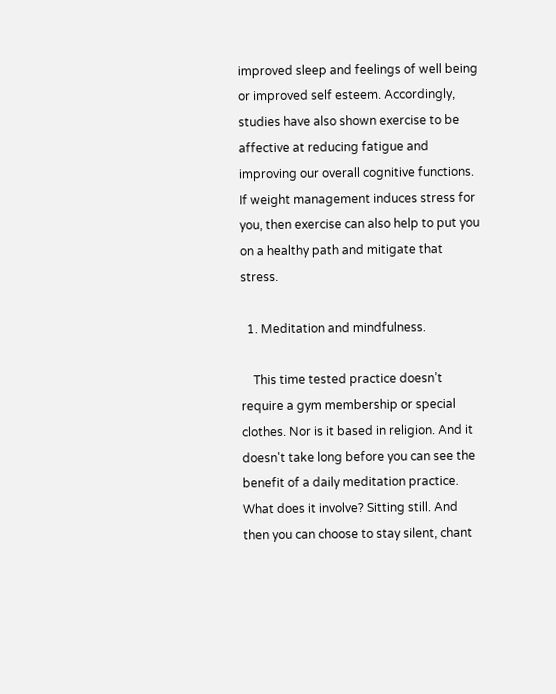improved sleep and feelings of well being or improved self esteem. Accordingly, studies have also shown exercise to be affective at reducing fatigue and improving our overall cognitive functions. If weight management induces stress for you, then exercise can also help to put you on a healthy path and mitigate that stress.

  1. Meditation and mindfulness.

    This time tested practice doesn’t require a gym membership or special clothes. Nor is it based in religion. And it doesn't take long before you can see the benefit of a daily meditation practice. What does it involve? Sitting still. And then you can choose to stay silent, chant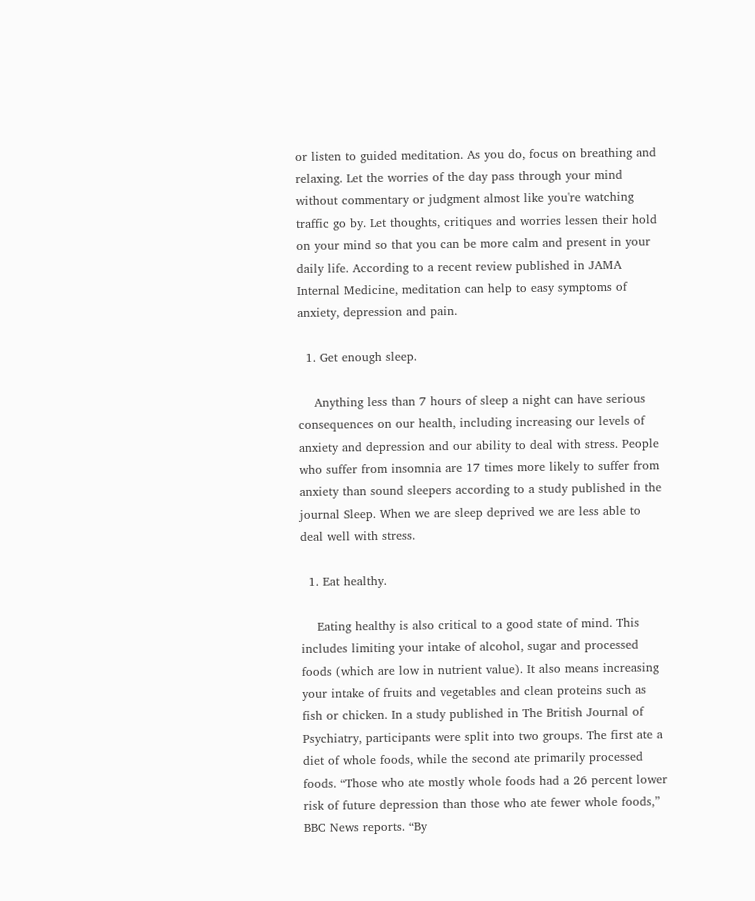or listen to guided meditation. As you do, focus on breathing and relaxing. Let the worries of the day pass through your mind without commentary or judgment almost like you're watching traffic go by. Let thoughts, critiques and worries lessen their hold on your mind so that you can be more calm and present in your daily life. According to a recent review published in JAMA Internal Medicine, meditation can help to easy symptoms of anxiety, depression and pain.

  1. Get enough sleep.

    Anything less than 7 hours of sleep a night can have serious consequences on our health, including increasing our levels of anxiety and depression and our ability to deal with stress. People who suffer from insomnia are 17 times more likely to suffer from anxiety than sound sleepers according to a study published in the journal Sleep. When we are sleep deprived we are less able to deal well with stress.

  1. Eat healthy.

    Eating healthy is also critical to a good state of mind. This includes limiting your intake of alcohol, sugar and processed foods (which are low in nutrient value). It also means increasing your intake of fruits and vegetables and clean proteins such as fish or chicken. In a study published in The British Journal of Psychiatry, participants were split into two groups. The first ate a diet of whole foods, while the second ate primarily processed foods. “Those who ate mostly whole foods had a 26 percent lower risk of future depression than those who ate fewer whole foods,” BBC News reports. “By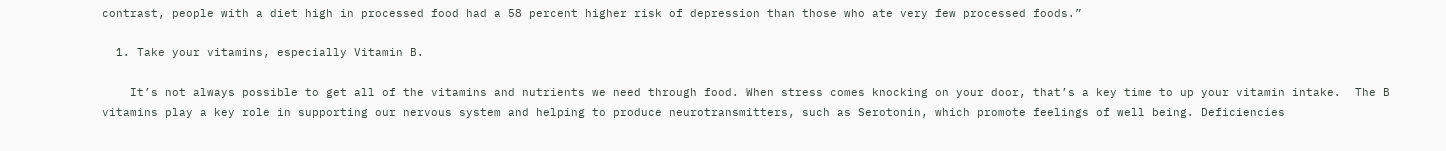contrast, people with a diet high in processed food had a 58 percent higher risk of depression than those who ate very few processed foods.”

  1. Take your vitamins, especially Vitamin B.

    It’s not always possible to get all of the vitamins and nutrients we need through food. When stress comes knocking on your door, that’s a key time to up your vitamin intake.  The B vitamins play a key role in supporting our nervous system and helping to produce neurotransmitters, such as Serotonin, which promote feelings of well being. Deficiencies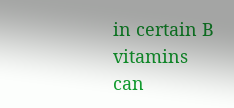in certain B vitamins can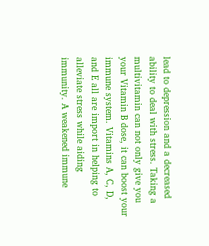lead to depression and a decreased ability to deal with stress. Taking a multivitamin can not only give you your Vitamin B dose, it can boost your immune system. Vitamins A, C, D, and E all are import in helping to alleviate stress while aiding immunity. A weakened immune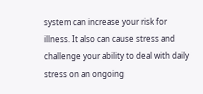system can increase your risk for illness. It also can cause stress and challenge your ability to deal with daily stress on an ongoing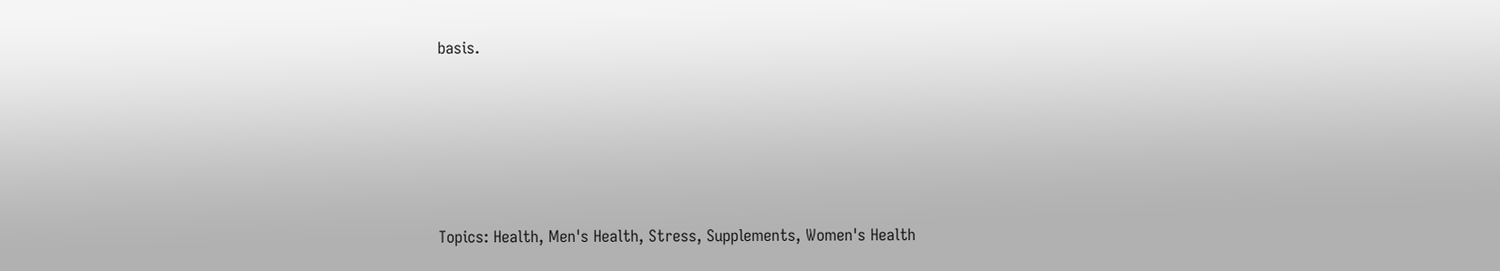basis.






Topics: Health, Men's Health, Stress, Supplements, Women's Health